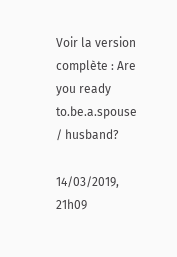Voir la version complète : Are you ready to.be.a.spouse / husband?

14/03/2019, 21h09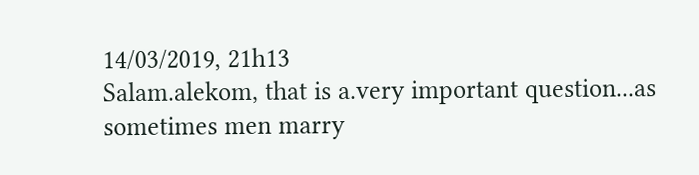14/03/2019, 21h13
Salam.alekom, that is a.very important question...as sometimes men marry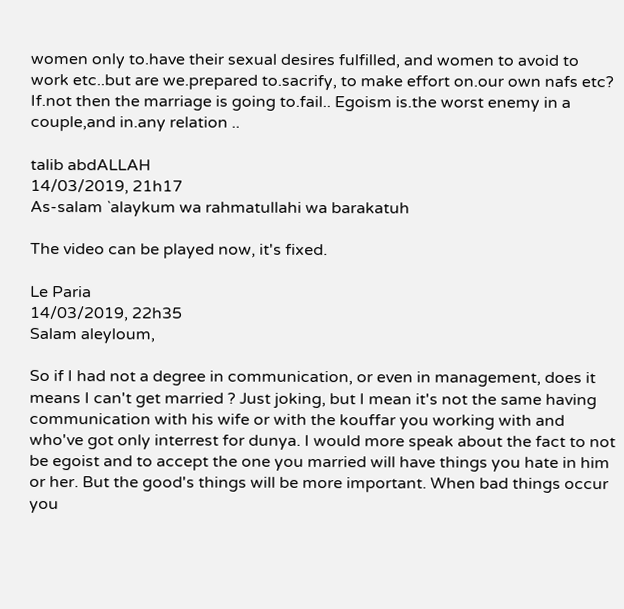women only to.have their sexual desires fulfilled, and women to avoid to work etc..but are we.prepared to.sacrify, to make effort on.our own nafs etc? If.not then the marriage is going to.fail.. Egoism is.the worst enemy in a couple,and in.any relation ..

talib abdALLAH
14/03/2019, 21h17
As-salam `alaykum wa rahmatullahi wa barakatuh

The video can be played now, it's fixed.

Le Paria
14/03/2019, 22h35
Salam aleyloum,

So if I had not a degree in communication, or even in management, does it means I can't get married ? Just joking, but I mean it's not the same having communication with his wife or with the kouffar you working with and who've got only interrest for dunya. I would more speak about the fact to not be egoist and to accept the one you married will have things you hate in him or her. But the good's things will be more important. When bad things occur you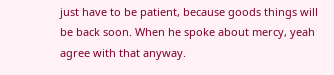just have to be patient, because goods things will be back soon. When he spoke about mercy, yeah agree with that anyway.